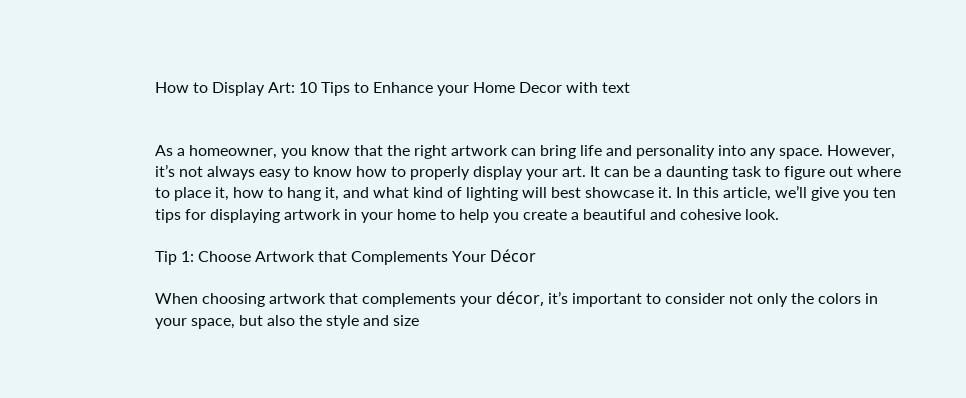How to Display Art: 10 Tips to Enhance your Home Decor with text


As a homeowner, you know that the right artwork can bring life and personality into any space. However, it’s not always easy to know how to properly display your art. It can be a daunting task to figure out where to place it, how to hang it, and what kind of lighting will best showcase it. In this article, we’ll give you ten tips for displaying artwork in your home to help you create a beautiful and cohesive look.

Tip 1: Choose Artwork that Complements Your Décor

When choosing artwork that complements your décor, it’s important to consider not only the colors in your space, but also the style and size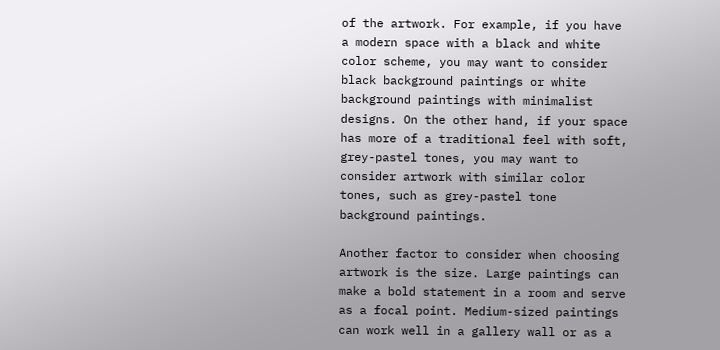of the artwork. For example, if you have a modern space with a black and white color scheme, you may want to consider black background paintings or white background paintings with minimalist designs. On the other hand, if your space has more of a traditional feel with soft, grey-pastel tones, you may want to consider artwork with similar color tones, such as grey-pastel tone background paintings.

Another factor to consider when choosing artwork is the size. Large paintings can make a bold statement in a room and serve as a focal point. Medium-sized paintings can work well in a gallery wall or as a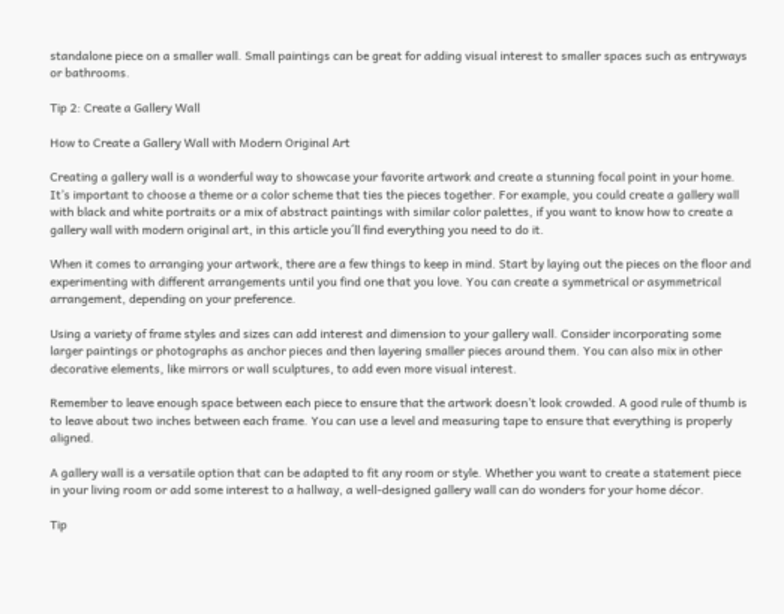standalone piece on a smaller wall. Small paintings can be great for adding visual interest to smaller spaces such as entryways or bathrooms.

Tip 2: Create a Gallery Wall

How to Create a Gallery Wall with Modern Original Art

Creating a gallery wall is a wonderful way to showcase your favorite artwork and create a stunning focal point in your home. It’s important to choose a theme or a color scheme that ties the pieces together. For example, you could create a gallery wall with black and white portraits or a mix of abstract paintings with similar color palettes, if you want to know how to create a gallery wall with modern original art, in this article you´ll find everything you need to do it.

When it comes to arranging your artwork, there are a few things to keep in mind. Start by laying out the pieces on the floor and experimenting with different arrangements until you find one that you love. You can create a symmetrical or asymmetrical arrangement, depending on your preference.

Using a variety of frame styles and sizes can add interest and dimension to your gallery wall. Consider incorporating some larger paintings or photographs as anchor pieces and then layering smaller pieces around them. You can also mix in other decorative elements, like mirrors or wall sculptures, to add even more visual interest.

Remember to leave enough space between each piece to ensure that the artwork doesn’t look crowded. A good rule of thumb is to leave about two inches between each frame. You can use a level and measuring tape to ensure that everything is properly aligned.

A gallery wall is a versatile option that can be adapted to fit any room or style. Whether you want to create a statement piece in your living room or add some interest to a hallway, a well-designed gallery wall can do wonders for your home décor.

Tip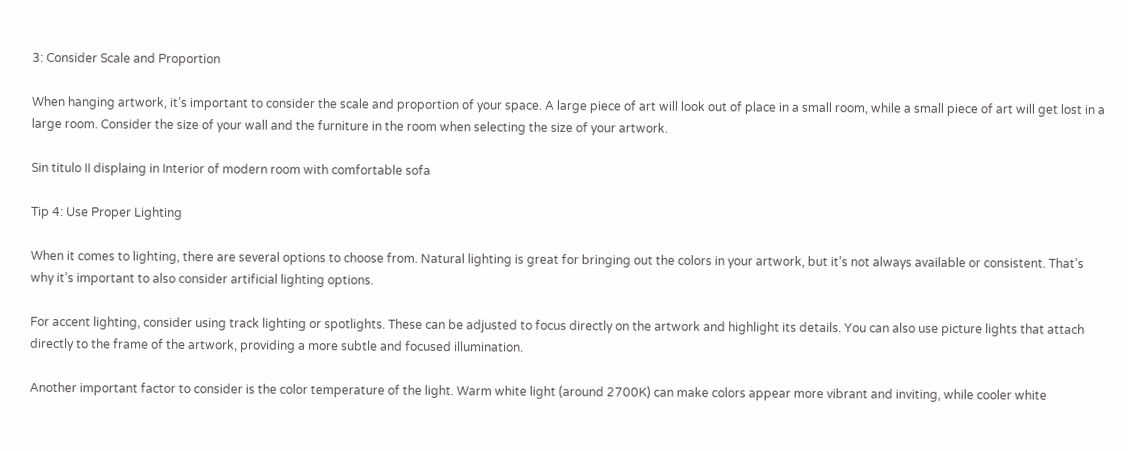3: Consider Scale and Proportion

When hanging artwork, it’s important to consider the scale and proportion of your space. A large piece of art will look out of place in a small room, while a small piece of art will get lost in a large room. Consider the size of your wall and the furniture in the room when selecting the size of your artwork.

Sin titulo II displaing in Interior of modern room with comfortable sofa

Tip 4: Use Proper Lighting

When it comes to lighting, there are several options to choose from. Natural lighting is great for bringing out the colors in your artwork, but it’s not always available or consistent. That’s why it’s important to also consider artificial lighting options.

For accent lighting, consider using track lighting or spotlights. These can be adjusted to focus directly on the artwork and highlight its details. You can also use picture lights that attach directly to the frame of the artwork, providing a more subtle and focused illumination.

Another important factor to consider is the color temperature of the light. Warm white light (around 2700K) can make colors appear more vibrant and inviting, while cooler white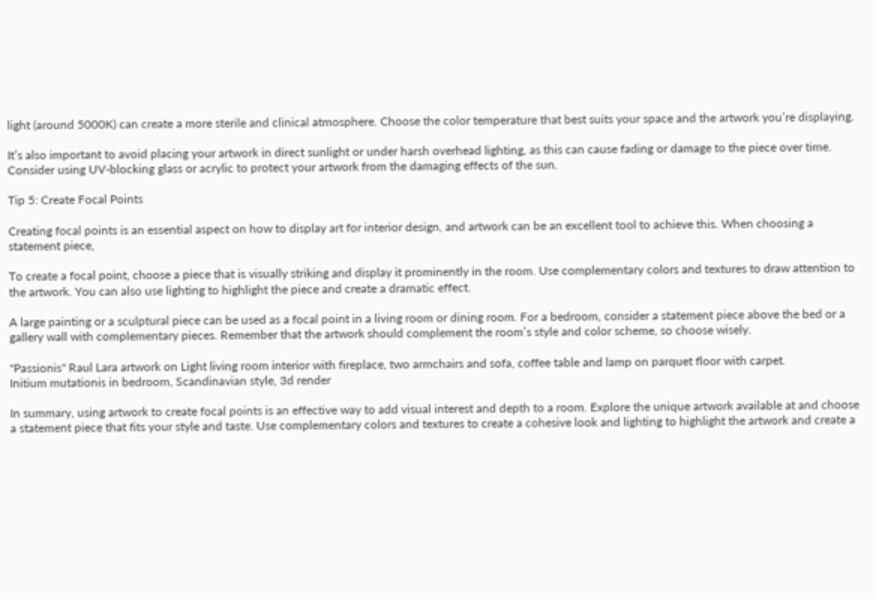light (around 5000K) can create a more sterile and clinical atmosphere. Choose the color temperature that best suits your space and the artwork you’re displaying.

It’s also important to avoid placing your artwork in direct sunlight or under harsh overhead lighting, as this can cause fading or damage to the piece over time. Consider using UV-blocking glass or acrylic to protect your artwork from the damaging effects of the sun.

Tip 5: Create Focal Points

Creating focal points is an essential aspect on how to display art for interior design, and artwork can be an excellent tool to achieve this. When choosing a statement piece,

To create a focal point, choose a piece that is visually striking and display it prominently in the room. Use complementary colors and textures to draw attention to the artwork. You can also use lighting to highlight the piece and create a dramatic effect.

A large painting or a sculptural piece can be used as a focal point in a living room or dining room. For a bedroom, consider a statement piece above the bed or a gallery wall with complementary pieces. Remember that the artwork should complement the room’s style and color scheme, so choose wisely.

"Passionis" Raul Lara artwork on Light living room interior with fireplace, two armchairs and sofa, coffee table and lamp on parquet floor with carpet.
Initium mutationis in bedroom, Scandinavian style, 3d render

In summary, using artwork to create focal points is an effective way to add visual interest and depth to a room. Explore the unique artwork available at and choose a statement piece that fits your style and taste. Use complementary colors and textures to create a cohesive look and lighting to highlight the artwork and create a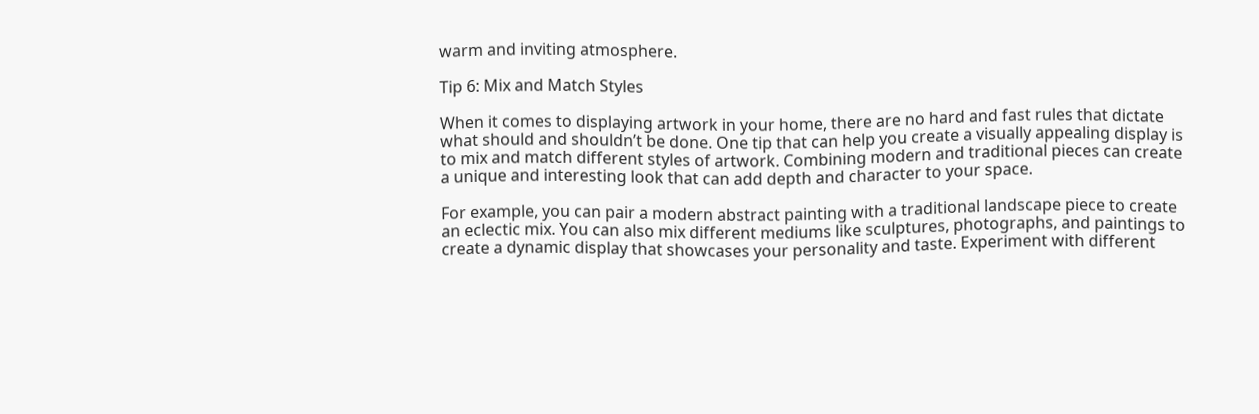warm and inviting atmosphere.

Tip 6: Mix and Match Styles

When it comes to displaying artwork in your home, there are no hard and fast rules that dictate what should and shouldn’t be done. One tip that can help you create a visually appealing display is to mix and match different styles of artwork. Combining modern and traditional pieces can create a unique and interesting look that can add depth and character to your space.

For example, you can pair a modern abstract painting with a traditional landscape piece to create an eclectic mix. You can also mix different mediums like sculptures, photographs, and paintings to create a dynamic display that showcases your personality and taste. Experiment with different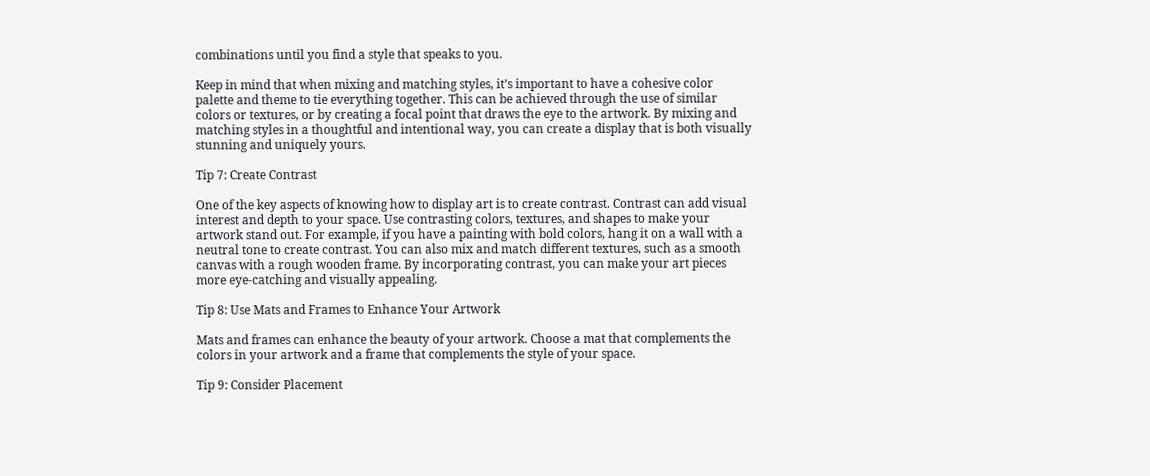combinations until you find a style that speaks to you.

Keep in mind that when mixing and matching styles, it’s important to have a cohesive color palette and theme to tie everything together. This can be achieved through the use of similar colors or textures, or by creating a focal point that draws the eye to the artwork. By mixing and matching styles in a thoughtful and intentional way, you can create a display that is both visually stunning and uniquely yours.

Tip 7: Create Contrast

One of the key aspects of knowing how to display art is to create contrast. Contrast can add visual interest and depth to your space. Use contrasting colors, textures, and shapes to make your artwork stand out. For example, if you have a painting with bold colors, hang it on a wall with a neutral tone to create contrast. You can also mix and match different textures, such as a smooth canvas with a rough wooden frame. By incorporating contrast, you can make your art pieces more eye-catching and visually appealing.

Tip 8: Use Mats and Frames to Enhance Your Artwork

Mats and frames can enhance the beauty of your artwork. Choose a mat that complements the colors in your artwork and a frame that complements the style of your space.

Tip 9: Consider Placement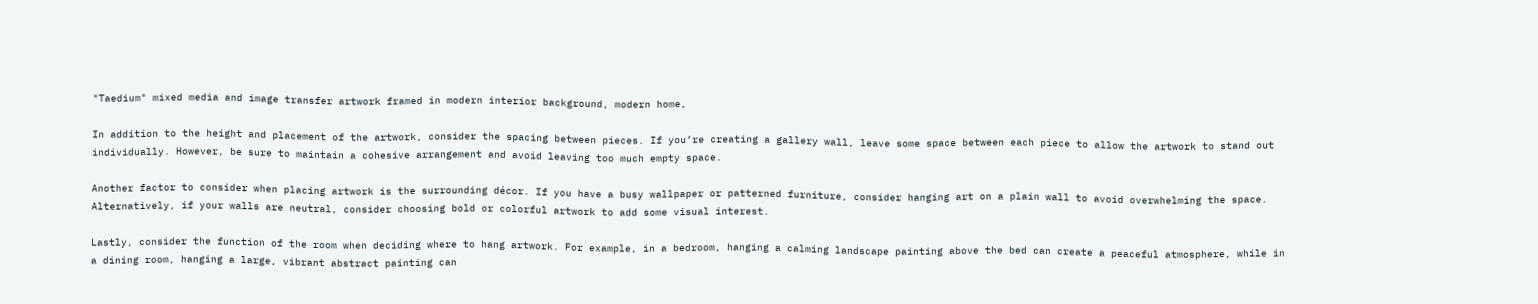"Taedium" mixed media and image transfer artwork framed in modern interior background, modern home,

In addition to the height and placement of the artwork, consider the spacing between pieces. If you’re creating a gallery wall, leave some space between each piece to allow the artwork to stand out individually. However, be sure to maintain a cohesive arrangement and avoid leaving too much empty space.

Another factor to consider when placing artwork is the surrounding décor. If you have a busy wallpaper or patterned furniture, consider hanging art on a plain wall to avoid overwhelming the space. Alternatively, if your walls are neutral, consider choosing bold or colorful artwork to add some visual interest.

Lastly, consider the function of the room when deciding where to hang artwork. For example, in a bedroom, hanging a calming landscape painting above the bed can create a peaceful atmosphere, while in a dining room, hanging a large, vibrant abstract painting can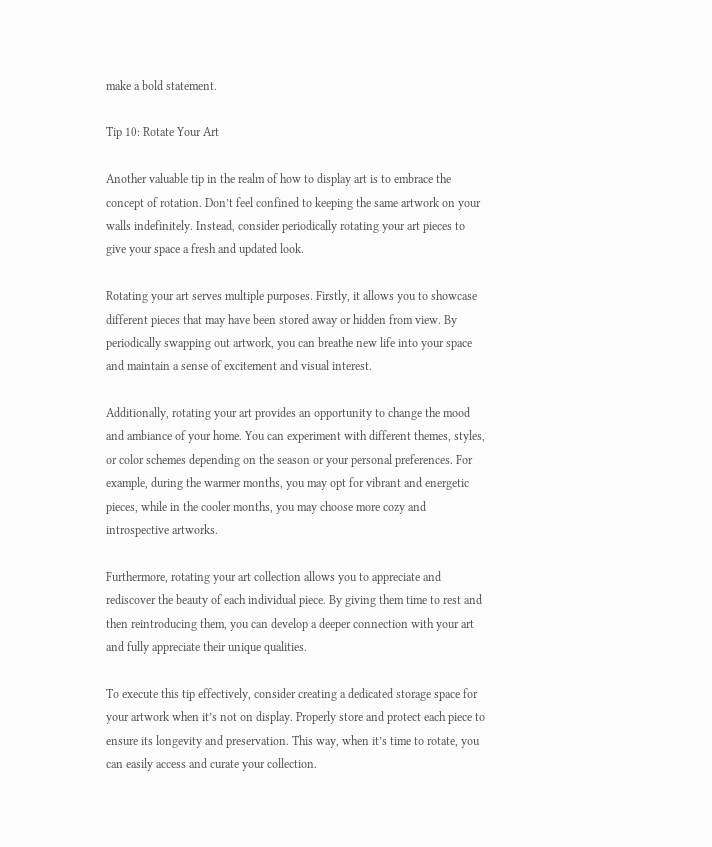make a bold statement.

Tip 10: Rotate Your Art

Another valuable tip in the realm of how to display art is to embrace the concept of rotation. Don’t feel confined to keeping the same artwork on your walls indefinitely. Instead, consider periodically rotating your art pieces to give your space a fresh and updated look.

Rotating your art serves multiple purposes. Firstly, it allows you to showcase different pieces that may have been stored away or hidden from view. By periodically swapping out artwork, you can breathe new life into your space and maintain a sense of excitement and visual interest.

Additionally, rotating your art provides an opportunity to change the mood and ambiance of your home. You can experiment with different themes, styles, or color schemes depending on the season or your personal preferences. For example, during the warmer months, you may opt for vibrant and energetic pieces, while in the cooler months, you may choose more cozy and introspective artworks.

Furthermore, rotating your art collection allows you to appreciate and rediscover the beauty of each individual piece. By giving them time to rest and then reintroducing them, you can develop a deeper connection with your art and fully appreciate their unique qualities.

To execute this tip effectively, consider creating a dedicated storage space for your artwork when it’s not on display. Properly store and protect each piece to ensure its longevity and preservation. This way, when it’s time to rotate, you can easily access and curate your collection.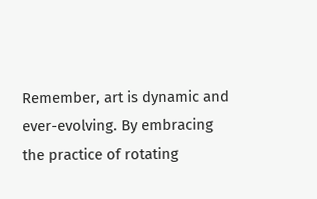Remember, art is dynamic and ever-evolving. By embracing the practice of rotating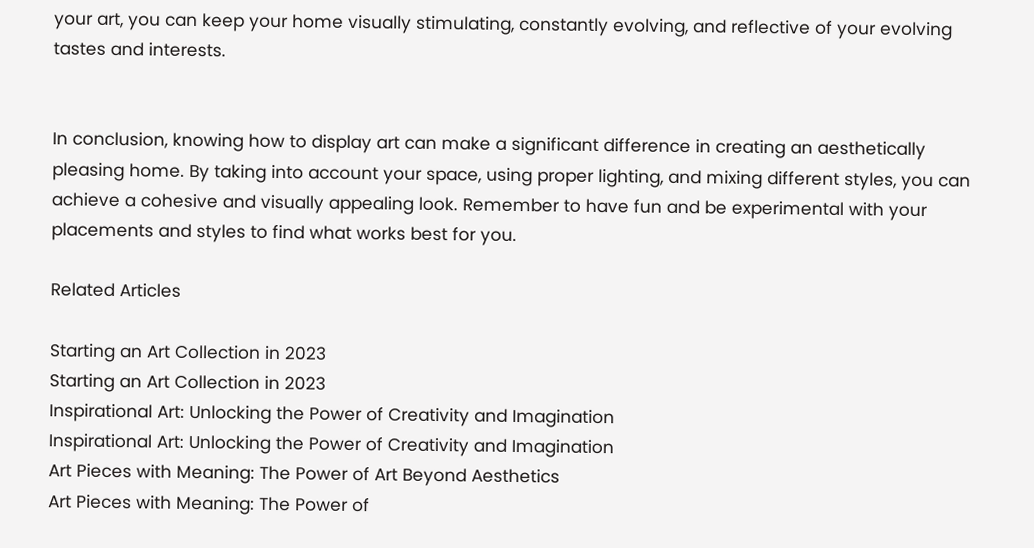your art, you can keep your home visually stimulating, constantly evolving, and reflective of your evolving tastes and interests.


In conclusion, knowing how to display art can make a significant difference in creating an aesthetically pleasing home. By taking into account your space, using proper lighting, and mixing different styles, you can achieve a cohesive and visually appealing look. Remember to have fun and be experimental with your placements and styles to find what works best for you.

Related Articles

Starting an Art Collection in 2023
Starting an Art Collection in 2023
Inspirational Art: Unlocking the Power of Creativity and Imagination
Inspirational Art: Unlocking the Power of Creativity and Imagination
Art Pieces with Meaning: The Power of Art Beyond Aesthetics
Art Pieces with Meaning: The Power of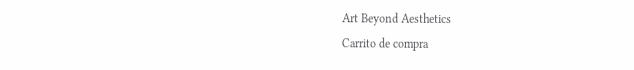Art Beyond Aesthetics
Carrito de compra